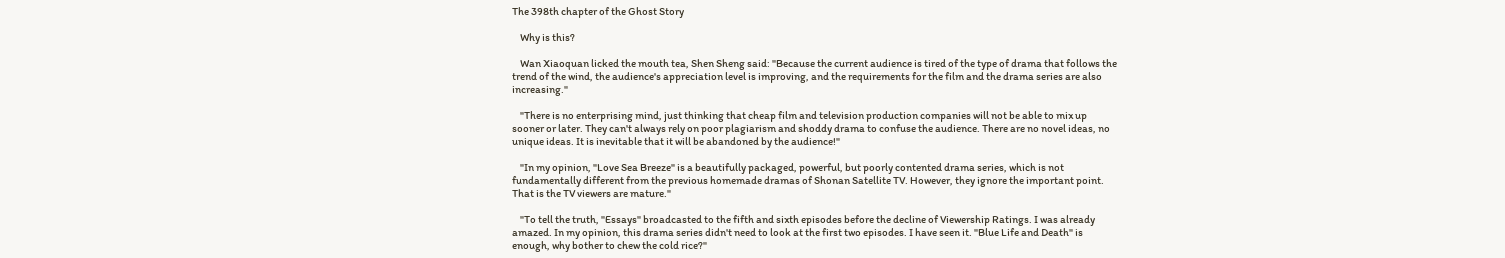The 398th chapter of the Ghost Story

    Why is this?

    Wan Xiaoquan licked the mouth tea, Shen Sheng said: "Because the current audience is tired of the type of drama that follows the trend of the wind, the audience's appreciation level is improving, and the requirements for the film and the drama series are also increasing."

    "There is no enterprising mind, just thinking that cheap film and television production companies will not be able to mix up sooner or later. They can't always rely on poor plagiarism and shoddy drama to confuse the audience. There are no novel ideas, no unique ideas. It is inevitable that it will be abandoned by the audience!"

    "In my opinion, "Love Sea Breeze" is a beautifully packaged, powerful, but poorly contented drama series, which is not fundamentally different from the previous homemade dramas of Shonan Satellite TV. However, they ignore the important point. That is the TV viewers are mature."

    "To tell the truth, "Essays" broadcasted to the fifth and sixth episodes before the decline of Viewership Ratings. I was already amazed. In my opinion, this drama series didn't need to look at the first two episodes. I have seen it. "Blue Life and Death" is enough, why bother to chew the cold rice?"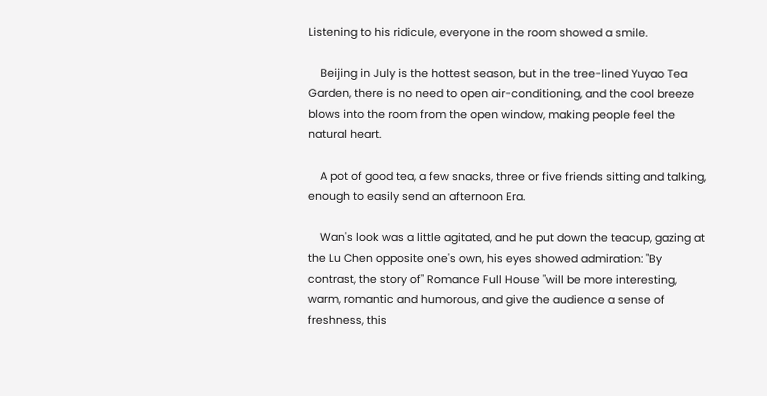Listening to his ridicule, everyone in the room showed a smile.

    Beijing in July is the hottest season, but in the tree-lined Yuyao Tea Garden, there is no need to open air-conditioning, and the cool breeze blows into the room from the open window, making people feel the natural heart.

    A pot of good tea, a few snacks, three or five friends sitting and talking, enough to easily send an afternoon Era.

    Wan's look was a little agitated, and he put down the teacup, gazing at the Lu Chen opposite one's own, his eyes showed admiration: "By contrast, the story of" Romance Full House "will be more interesting, warm, romantic and humorous, and give the audience a sense of freshness, this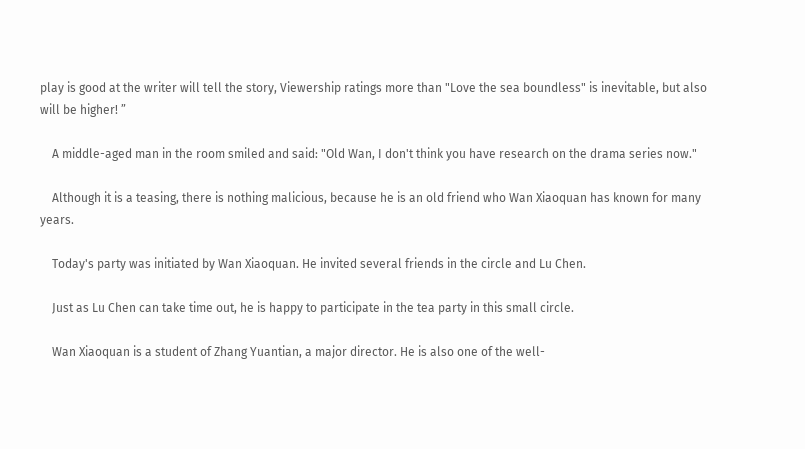play is good at the writer will tell the story, Viewership ratings more than "Love the sea boundless" is inevitable, but also will be higher! ”

    A middle-aged man in the room smiled and said: "Old Wan, I don't think you have research on the drama series now."

    Although it is a teasing, there is nothing malicious, because he is an old friend who Wan Xiaoquan has known for many years.

    Today's party was initiated by Wan Xiaoquan. He invited several friends in the circle and Lu Chen.

    Just as Lu Chen can take time out, he is happy to participate in the tea party in this small circle.

    Wan Xiaoquan is a student of Zhang Yuantian, a major director. He is also one of the well-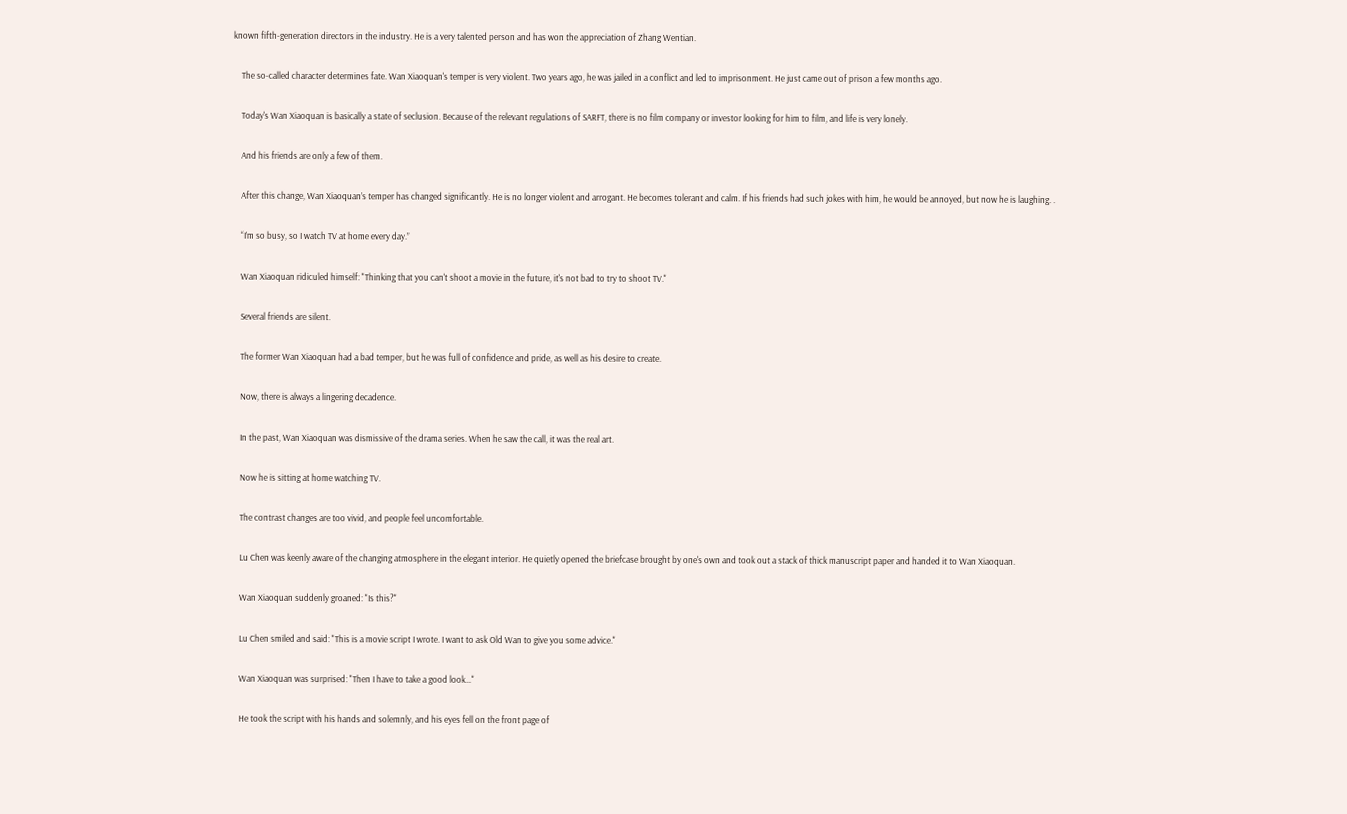known fifth-generation directors in the industry. He is a very talented person and has won the appreciation of Zhang Wentian.

    The so-called character determines fate. Wan Xiaoquan's temper is very violent. Two years ago, he was jailed in a conflict and led to imprisonment. He just came out of prison a few months ago.

    Today's Wan Xiaoquan is basically a state of seclusion. Because of the relevant regulations of SARFT, there is no film company or investor looking for him to film, and life is very lonely.

    And his friends are only a few of them.

    After this change, Wan Xiaoquan’s temper has changed significantly. He is no longer violent and arrogant. He becomes tolerant and calm. If his friends had such jokes with him, he would be annoyed, but now he is laughing. .

    “I’m so busy, so I watch TV at home every day.”

    Wan Xiaoquan ridiculed himself: "Thinking that you can't shoot a movie in the future, it's not bad to try to shoot TV."

    Several friends are silent.

    The former Wan Xiaoquan had a bad temper, but he was full of confidence and pride, as well as his desire to create.

    Now, there is always a lingering decadence.

    In the past, Wan Xiaoquan was dismissive of the drama series. When he saw the call, it was the real art.

    Now he is sitting at home watching TV.

    The contrast changes are too vivid, and people feel uncomfortable.

    Lu Chen was keenly aware of the changing atmosphere in the elegant interior. He quietly opened the briefcase brought by one's own and took out a stack of thick manuscript paper and handed it to Wan Xiaoquan.

    Wan Xiaoquan suddenly groaned: "Is this?"

    Lu Chen smiled and said: "This is a movie script I wrote. I want to ask Old Wan to give you some advice."

    Wan Xiaoquan was surprised: "Then I have to take a good look…"

    He took the script with his hands and solemnly, and his eyes fell on the front page of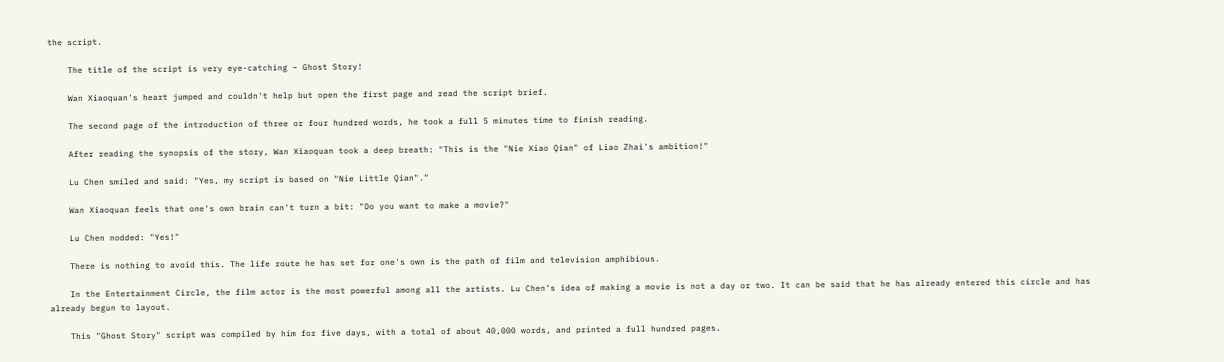the script.

    The title of the script is very eye-catching – Ghost Story!

    Wan Xiaoquan's heart jumped and couldn't help but open the first page and read the script brief.

    The second page of the introduction of three or four hundred words, he took a full 5 minutes time to finish reading.

    After reading the synopsis of the story, Wan Xiaoquan took a deep breath: "This is the "Nie Xiao Qian" of Liao Zhai's ambition!"

    Lu Chen smiled and said: "Yes, my script is based on "Nie Little Qian"."

    Wan Xiaoquan feels that one's own brain can't turn a bit: "Do you want to make a movie?"

    Lu Chen nodded: "Yes!"

    There is nothing to avoid this. The life route he has set for one's own is the path of film and television amphibious.

    In the Entertainment Circle, the film actor is the most powerful among all the artists. Lu Chen’s idea of making a movie is not a day or two. It can be said that he has already entered this circle and has already begun to layout.

    This "Ghost Story" script was compiled by him for five days, with a total of about 40,000 words, and printed a full hundred pages.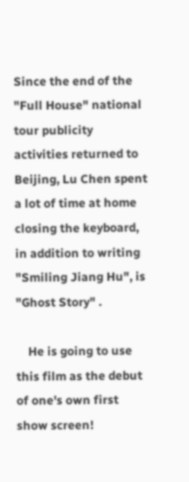Since the end of the "Full House" national tour publicity activities returned to Beijing, Lu Chen spent a lot of time at home closing the keyboard, in addition to writing "Smiling Jiang Hu", is "Ghost Story" .

    He is going to use this film as the debut of one's own first show screen!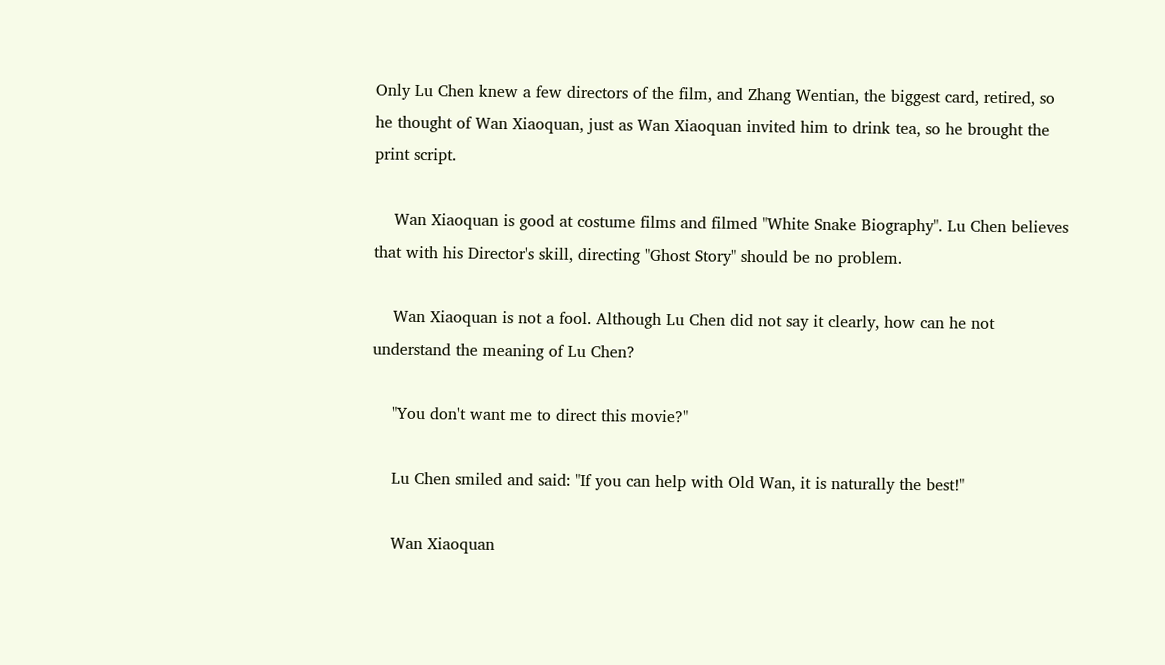Only Lu Chen knew a few directors of the film, and Zhang Wentian, the biggest card, retired, so he thought of Wan Xiaoquan, just as Wan Xiaoquan invited him to drink tea, so he brought the print script.

    Wan Xiaoquan is good at costume films and filmed "White Snake Biography". Lu Chen believes that with his Director's skill, directing "Ghost Story" should be no problem.

    Wan Xiaoquan is not a fool. Although Lu Chen did not say it clearly, how can he not understand the meaning of Lu Chen?

    "You don't want me to direct this movie?"

    Lu Chen smiled and said: "If you can help with Old Wan, it is naturally the best!"

    Wan Xiaoquan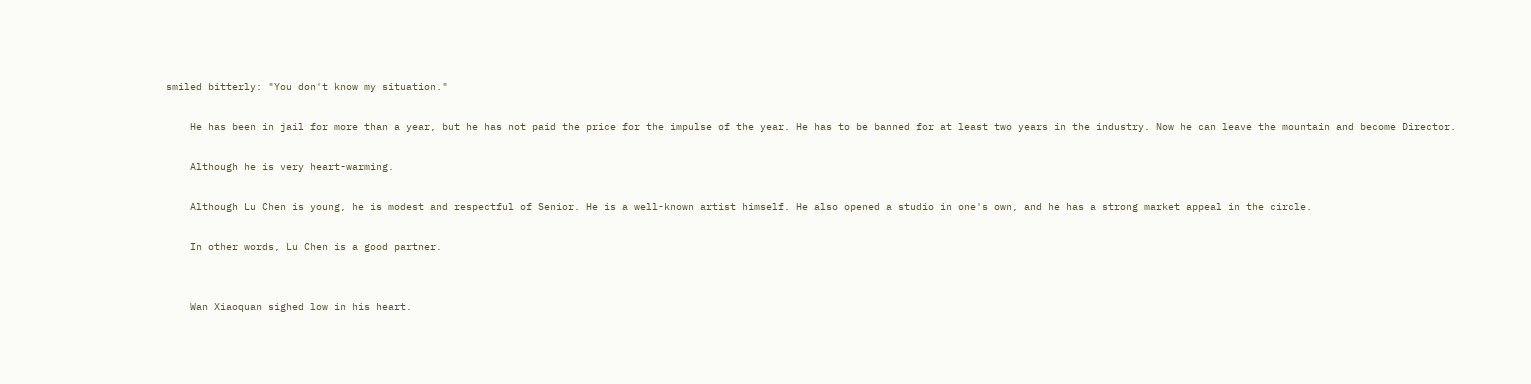smiled bitterly: "You don't know my situation."

    He has been in jail for more than a year, but he has not paid the price for the impulse of the year. He has to be banned for at least two years in the industry. Now he can leave the mountain and become Director.

    Although he is very heart-warming.

    Although Lu Chen is young, he is modest and respectful of Senior. He is a well-known artist himself. He also opened a studio in one's own, and he has a strong market appeal in the circle.

    In other words, Lu Chen is a good partner.


    Wan Xiaoquan sighed low in his heart.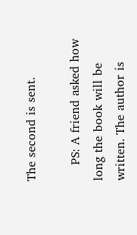The second is sent.

    PS: A friend asked how long the book will be written. The author is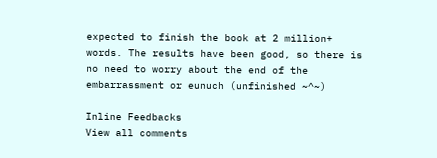expected to finish the book at 2 million+ words. The results have been good, so there is no need to worry about the end of the embarrassment or eunuch (unfinished ~^~)

Inline Feedbacks
View all comments